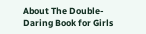About The Double-Daring Book for Girls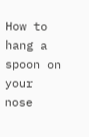How to hang a spoon on your nose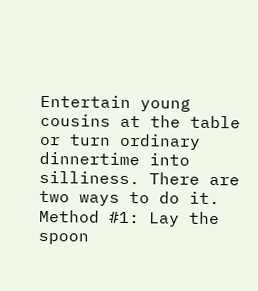Entertain young cousins at the table or turn ordinary dinnertime into silliness. There are two ways to do it. Method #1: Lay the spoon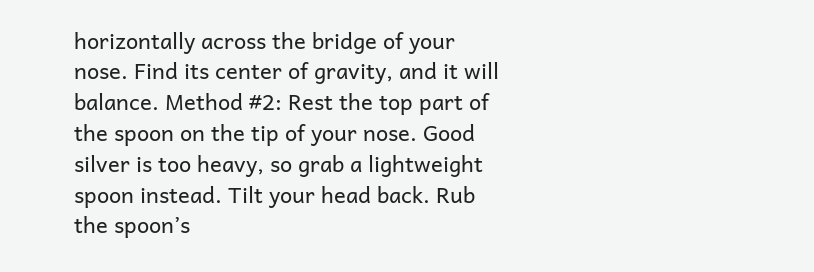horizontally across the bridge of your nose. Find its center of gravity, and it will balance. Method #2: Rest the top part of the spoon on the tip of your nose. Good silver is too heavy, so grab a lightweight spoon instead. Tilt your head back. Rub the spoon’s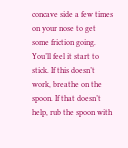concave side a few times on your nose to get some friction going. You’ll feel it start to stick. If this doesn’t work, breathe on the spoon. If that doesn’t help, rub the spoon with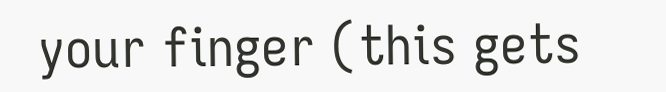your finger (this gets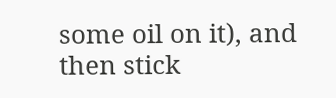some oil on it), and then stick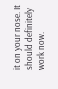it on your nose. It should definitely work now.